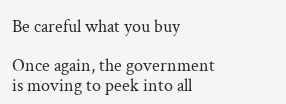Be careful what you buy

Once again, the government is moving to peek into all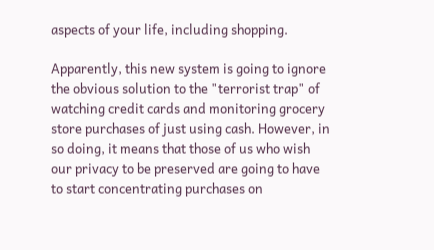aspects of your life, including shopping.

Apparently, this new system is going to ignore the obvious solution to the "terrorist trap" of watching credit cards and monitoring grocery store purchases of just using cash. However, in so doing, it means that those of us who wish our privacy to be preserved are going to have to start concentrating purchases on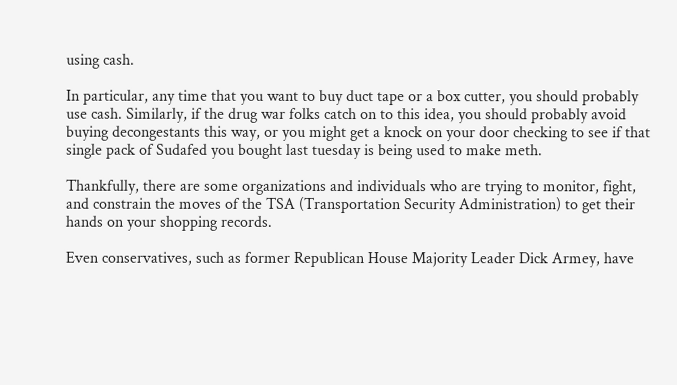using cash.

In particular, any time that you want to buy duct tape or a box cutter, you should probably use cash. Similarly, if the drug war folks catch on to this idea, you should probably avoid buying decongestants this way, or you might get a knock on your door checking to see if that single pack of Sudafed you bought last tuesday is being used to make meth.

Thankfully, there are some organizations and individuals who are trying to monitor, fight, and constrain the moves of the TSA (Transportation Security Administration) to get their hands on your shopping records.

Even conservatives, such as former Republican House Majority Leader Dick Armey, have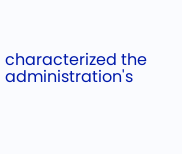characterized the administration's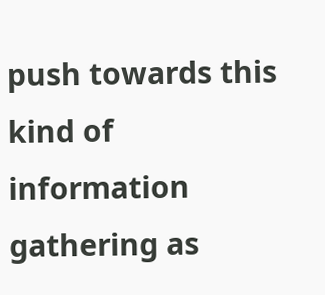push towards this kind of information gathering as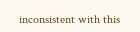inconsistent with this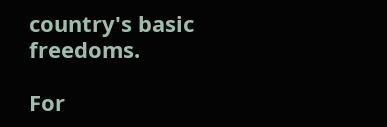country's basic freedoms.

For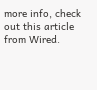more info, check out this article from Wired.